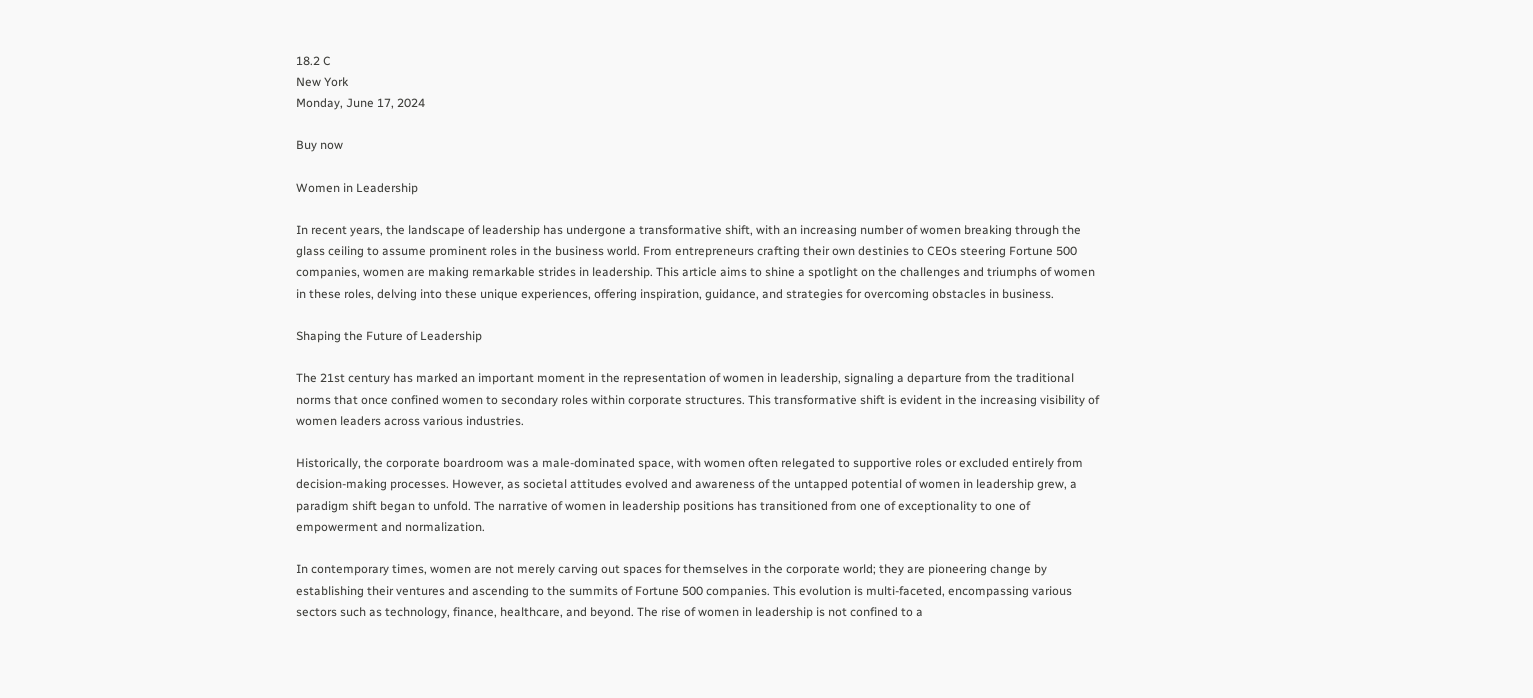18.2 C
New York
Monday, June 17, 2024

Buy now

Women in Leadership

In recent years, the landscape of leadership has undergone a transformative shift, with an increasing number of women breaking through the glass ceiling to assume prominent roles in the business world. From entrepreneurs crafting their own destinies to CEOs steering Fortune 500 companies, women are making remarkable strides in leadership. This article aims to shine a spotlight on the challenges and triumphs of women in these roles, delving into these unique experiences, offering inspiration, guidance, and strategies for overcoming obstacles in business.

Shaping the Future of Leadership

The 21st century has marked an important moment in the representation of women in leadership, signaling a departure from the traditional norms that once confined women to secondary roles within corporate structures. This transformative shift is evident in the increasing visibility of women leaders across various industries.

Historically, the corporate boardroom was a male-dominated space, with women often relegated to supportive roles or excluded entirely from decision-making processes. However, as societal attitudes evolved and awareness of the untapped potential of women in leadership grew, a paradigm shift began to unfold. The narrative of women in leadership positions has transitioned from one of exceptionality to one of empowerment and normalization.

In contemporary times, women are not merely carving out spaces for themselves in the corporate world; they are pioneering change by establishing their ventures and ascending to the summits of Fortune 500 companies. This evolution is multi-faceted, encompassing various sectors such as technology, finance, healthcare, and beyond. The rise of women in leadership is not confined to a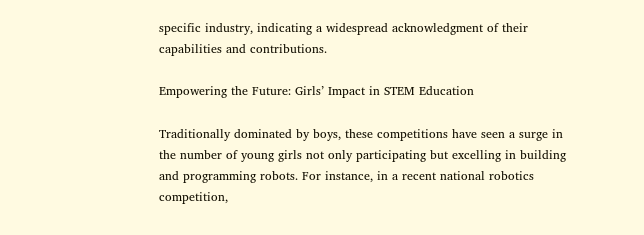specific industry, indicating a widespread acknowledgment of their capabilities and contributions.

Empowering the Future: Girls’ Impact in STEM Education

Traditionally dominated by boys, these competitions have seen a surge in the number of young girls not only participating but excelling in building and programming robots. For instance, in a recent national robotics competition,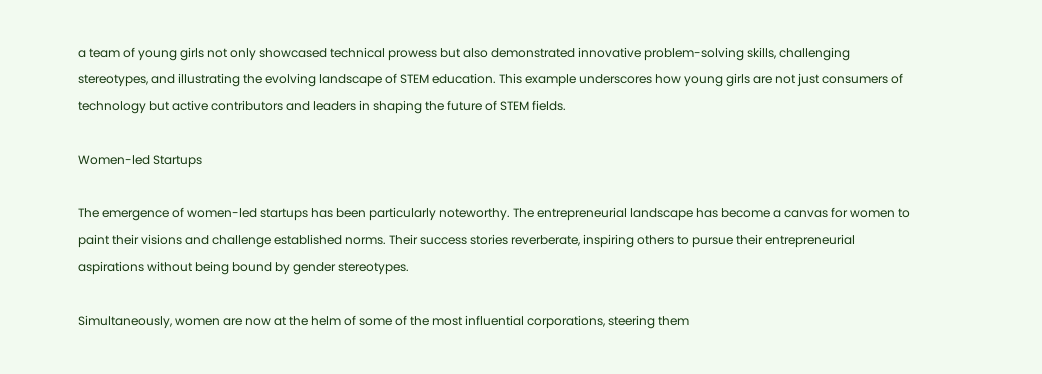a team of young girls not only showcased technical prowess but also demonstrated innovative problem-solving skills, challenging stereotypes, and illustrating the evolving landscape of STEM education. This example underscores how young girls are not just consumers of technology but active contributors and leaders in shaping the future of STEM fields.

Women-led Startups

The emergence of women-led startups has been particularly noteworthy. The entrepreneurial landscape has become a canvas for women to paint their visions and challenge established norms. Their success stories reverberate, inspiring others to pursue their entrepreneurial aspirations without being bound by gender stereotypes.

Simultaneously, women are now at the helm of some of the most influential corporations, steering them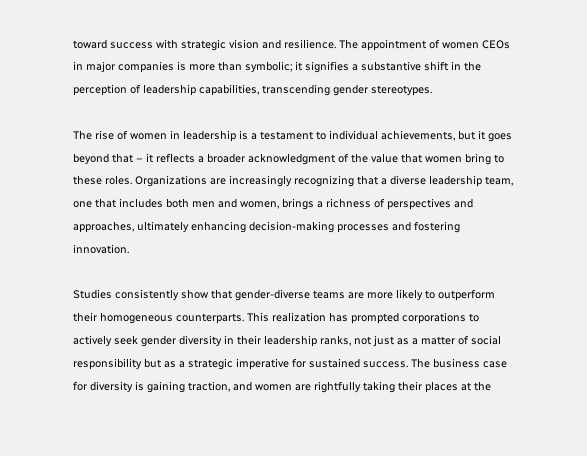toward success with strategic vision and resilience. The appointment of women CEOs in major companies is more than symbolic; it signifies a substantive shift in the perception of leadership capabilities, transcending gender stereotypes.

The rise of women in leadership is a testament to individual achievements, but it goes beyond that – it reflects a broader acknowledgment of the value that women bring to these roles. Organizations are increasingly recognizing that a diverse leadership team, one that includes both men and women, brings a richness of perspectives and approaches, ultimately enhancing decision-making processes and fostering innovation.

Studies consistently show that gender-diverse teams are more likely to outperform their homogeneous counterparts. This realization has prompted corporations to actively seek gender diversity in their leadership ranks, not just as a matter of social responsibility but as a strategic imperative for sustained success. The business case for diversity is gaining traction, and women are rightfully taking their places at the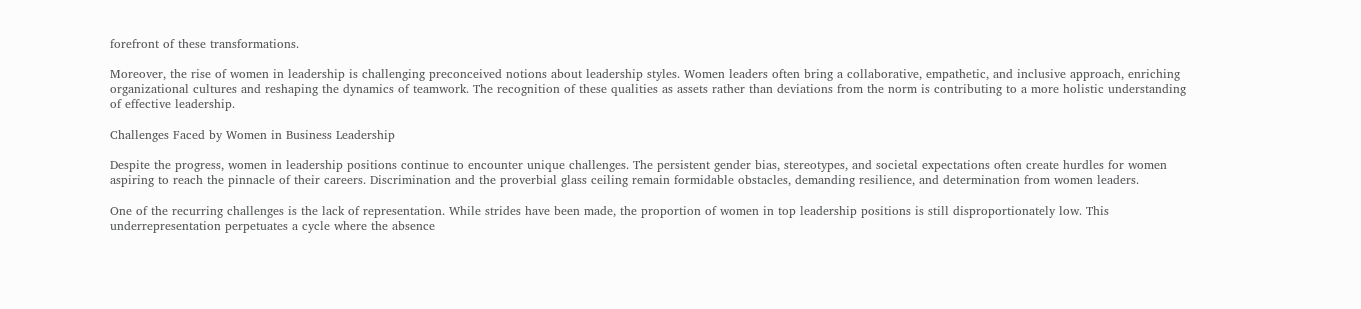forefront of these transformations.

Moreover, the rise of women in leadership is challenging preconceived notions about leadership styles. Women leaders often bring a collaborative, empathetic, and inclusive approach, enriching organizational cultures and reshaping the dynamics of teamwork. The recognition of these qualities as assets rather than deviations from the norm is contributing to a more holistic understanding of effective leadership.

Challenges Faced by Women in Business Leadership

Despite the progress, women in leadership positions continue to encounter unique challenges. The persistent gender bias, stereotypes, and societal expectations often create hurdles for women aspiring to reach the pinnacle of their careers. Discrimination and the proverbial glass ceiling remain formidable obstacles, demanding resilience, and determination from women leaders.

One of the recurring challenges is the lack of representation. While strides have been made, the proportion of women in top leadership positions is still disproportionately low. This underrepresentation perpetuates a cycle where the absence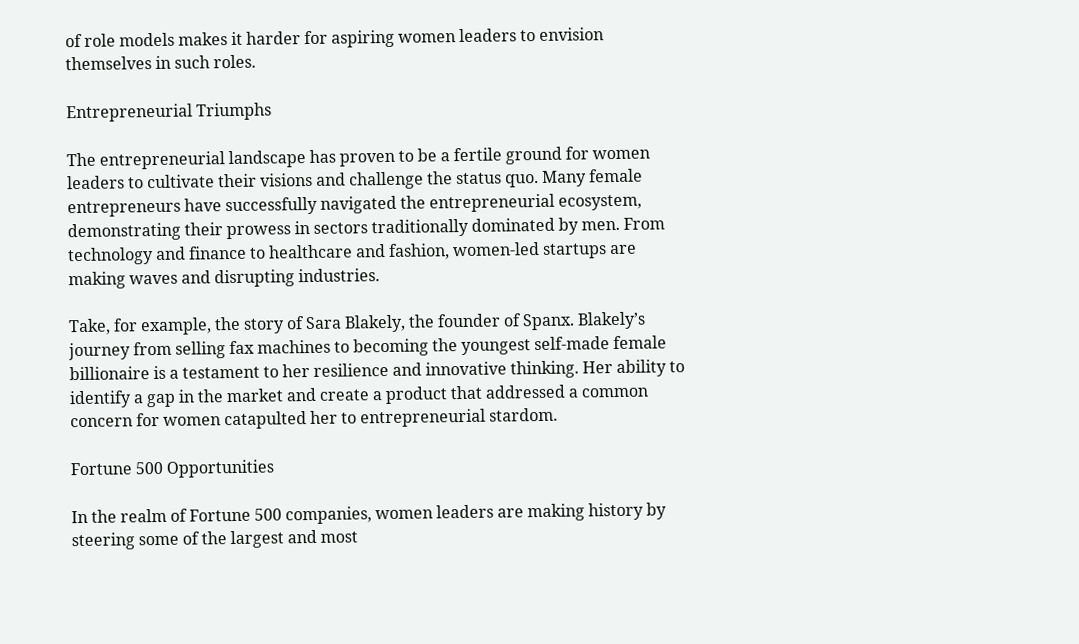of role models makes it harder for aspiring women leaders to envision themselves in such roles.

Entrepreneurial Triumphs

The entrepreneurial landscape has proven to be a fertile ground for women leaders to cultivate their visions and challenge the status quo. Many female entrepreneurs have successfully navigated the entrepreneurial ecosystem, demonstrating their prowess in sectors traditionally dominated by men. From technology and finance to healthcare and fashion, women-led startups are making waves and disrupting industries.

Take, for example, the story of Sara Blakely, the founder of Spanx. Blakely’s journey from selling fax machines to becoming the youngest self-made female billionaire is a testament to her resilience and innovative thinking. Her ability to identify a gap in the market and create a product that addressed a common concern for women catapulted her to entrepreneurial stardom.

Fortune 500 Opportunities

In the realm of Fortune 500 companies, women leaders are making history by steering some of the largest and most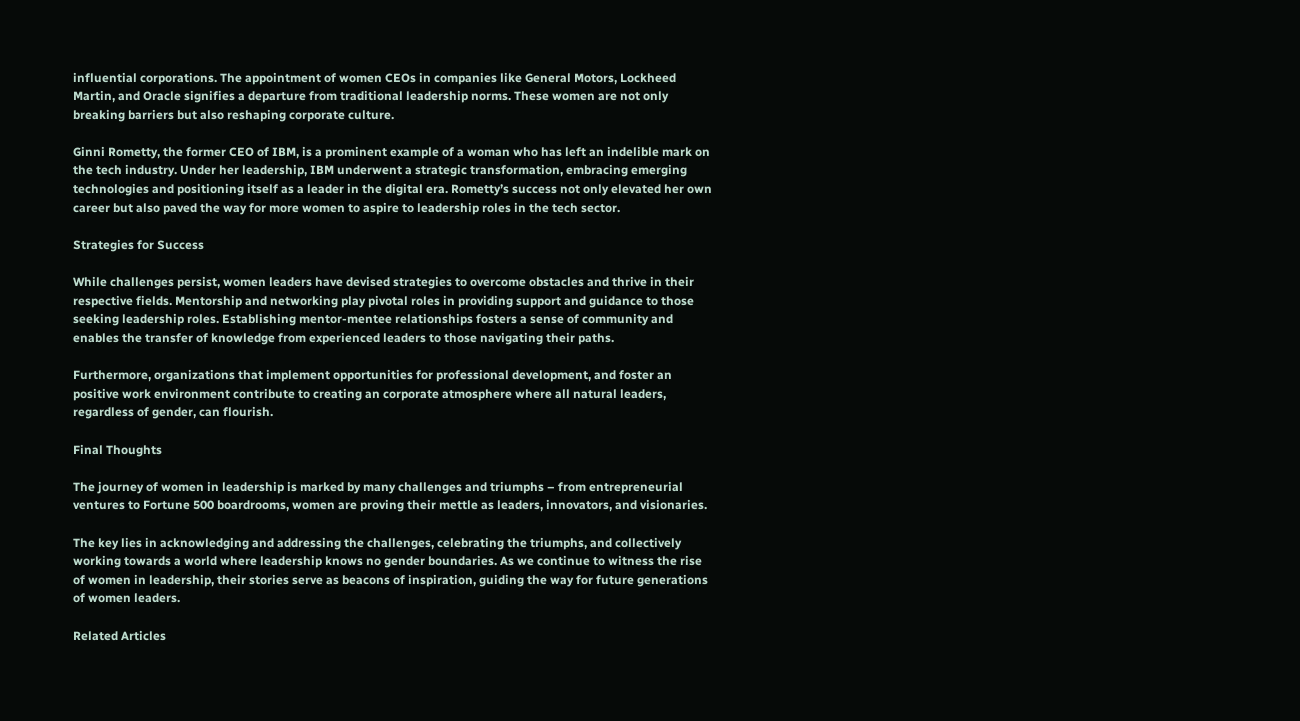influential corporations. The appointment of women CEOs in companies like General Motors, Lockheed Martin, and Oracle signifies a departure from traditional leadership norms. These women are not only breaking barriers but also reshaping corporate culture.

Ginni Rometty, the former CEO of IBM, is a prominent example of a woman who has left an indelible mark on the tech industry. Under her leadership, IBM underwent a strategic transformation, embracing emerging technologies and positioning itself as a leader in the digital era. Rometty’s success not only elevated her own career but also paved the way for more women to aspire to leadership roles in the tech sector.

Strategies for Success

While challenges persist, women leaders have devised strategies to overcome obstacles and thrive in their respective fields. Mentorship and networking play pivotal roles in providing support and guidance to those seeking leadership roles. Establishing mentor-mentee relationships fosters a sense of community and enables the transfer of knowledge from experienced leaders to those navigating their paths.

Furthermore, organizations that implement opportunities for professional development, and foster an positive work environment contribute to creating an corporate atmosphere where all natural leaders, regardless of gender, can flourish.

Final Thoughts

The journey of women in leadership is marked by many challenges and triumphs – from entrepreneurial ventures to Fortune 500 boardrooms, women are proving their mettle as leaders, innovators, and visionaries.

The key lies in acknowledging and addressing the challenges, celebrating the triumphs, and collectively working towards a world where leadership knows no gender boundaries. As we continue to witness the rise of women in leadership, their stories serve as beacons of inspiration, guiding the way for future generations of women leaders.

Related Articles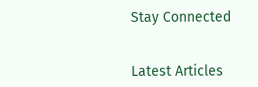Stay Connected


Latest Articles